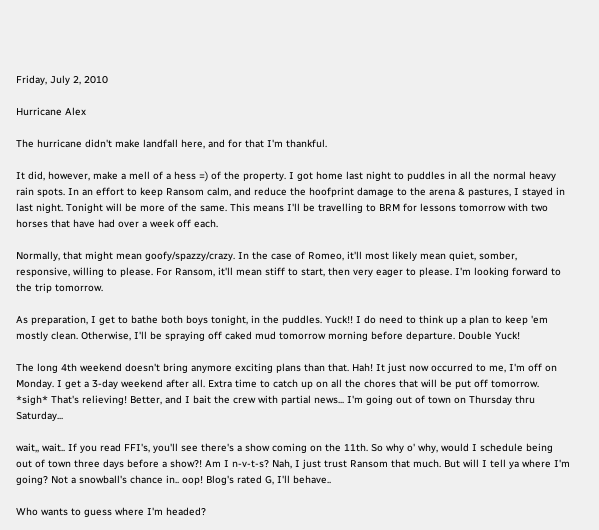Friday, July 2, 2010

Hurricane Alex

The hurricane didn't make landfall here, and for that I'm thankful.

It did, however, make a mell of a hess =) of the property. I got home last night to puddles in all the normal heavy rain spots. In an effort to keep Ransom calm, and reduce the hoofprint damage to the arena & pastures, I stayed in last night. Tonight will be more of the same. This means I'll be travelling to BRM for lessons tomorrow with two horses that have had over a week off each.

Normally, that might mean goofy/spazzy/crazy. In the case of Romeo, it'll most likely mean quiet, somber, responsive, willing to please. For Ransom, it'll mean stiff to start, then very eager to please. I'm looking forward to the trip tomorrow.

As preparation, I get to bathe both boys tonight, in the puddles. Yuck!! I do need to think up a plan to keep 'em mostly clean. Otherwise, I'll be spraying off caked mud tomorrow morning before departure. Double Yuck!

The long 4th weekend doesn't bring anymore exciting plans than that. Hah! It just now occurred to me, I'm off on Monday. I get a 3-day weekend after all. Extra time to catch up on all the chores that will be put off tomorrow. *sigh* That's relieving! Better, and I bait the crew with partial news... I'm going out of town on Thursday thru Saturday...

wait,, wait.. If you read FFI's, you'll see there's a show coming on the 11th. So why o' why, would I schedule being out of town three days before a show?! Am I n-v-t-s? Nah, I just trust Ransom that much. But will I tell ya where I'm going? Not a snowball's chance in.. oop! Blog's rated G, I'll behave..

Who wants to guess where I'm headed?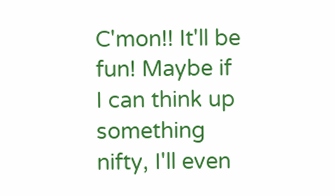C'mon!! It'll be fun! Maybe if I can think up something nifty, I'll even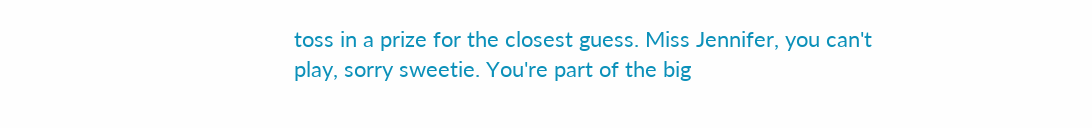toss in a prize for the closest guess. Miss Jennifer, you can't play, sorry sweetie. You're part of the big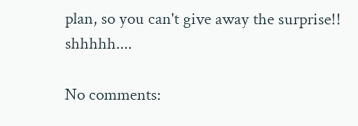plan, so you can't give away the surprise!! shhhhh....

No comments: